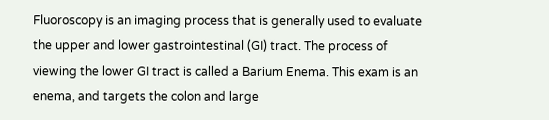Fluoroscopy is an imaging process that is generally used to evaluate the upper and lower gastrointestinal (GI) tract. The process of viewing the lower GI tract is called a Barium Enema. This exam is an enema, and targets the colon and large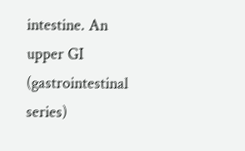intestine. An upper GI (gastrointestinal series)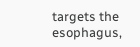targets the esophagus,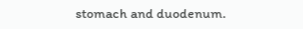stomach and duodenum.